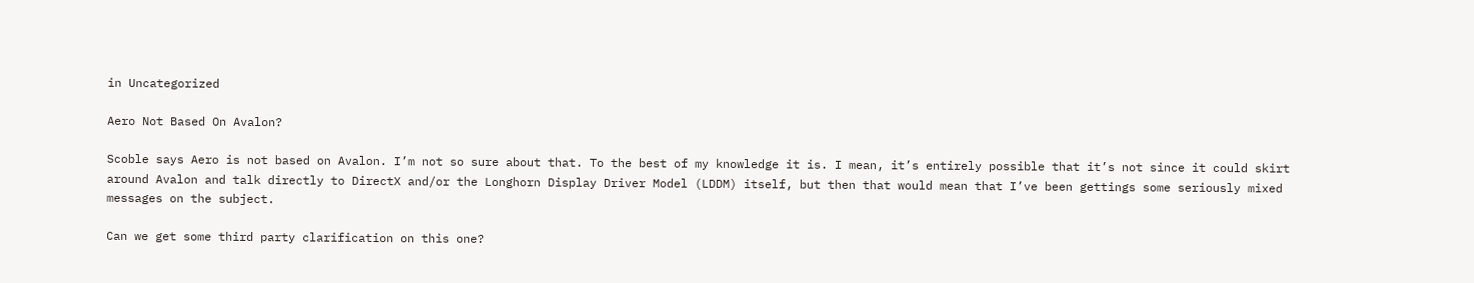in Uncategorized

Aero Not Based On Avalon?

Scoble says Aero is not based on Avalon. I’m not so sure about that. To the best of my knowledge it is. I mean, it’s entirely possible that it’s not since it could skirt around Avalon and talk directly to DirectX and/or the Longhorn Display Driver Model (LDDM) itself, but then that would mean that I’ve been gettings some seriously mixed messages on the subject.

Can we get some third party clarification on this one?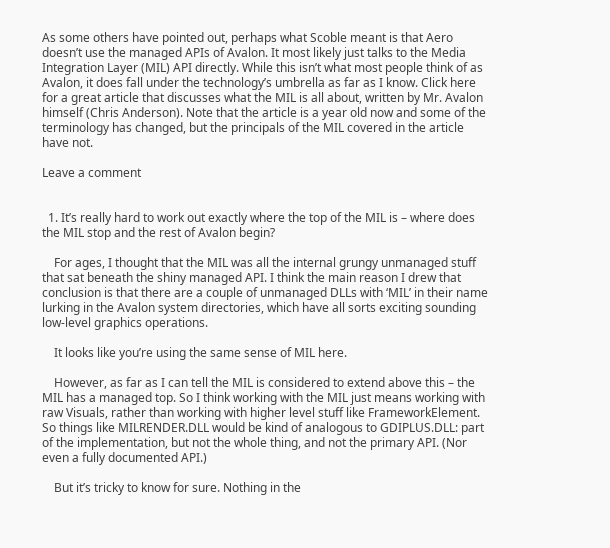As some others have pointed out, perhaps what Scoble meant is that Aero doesn’t use the managed APIs of Avalon. It most likely just talks to the Media Integration Layer (MIL) API directly. While this isn’t what most people think of as Avalon, it does fall under the technology’s umbrella as far as I know. Click here for a great article that discusses what the MIL is all about, written by Mr. Avalon himself (Chris Anderson). Note that the article is a year old now and some of the terminology has changed, but the principals of the MIL covered in the article have not.

Leave a comment


  1. It’s really hard to work out exactly where the top of the MIL is – where does the MIL stop and the rest of Avalon begin?

    For ages, I thought that the MIL was all the internal grungy unmanaged stuff that sat beneath the shiny managed API. I think the main reason I drew that conclusion is that there are a couple of unmanaged DLLs with ‘MIL’ in their name lurking in the Avalon system directories, which have all sorts exciting sounding low-level graphics operations.

    It looks like you’re using the same sense of MIL here.

    However, as far as I can tell the MIL is considered to extend above this – the MIL has a managed top. So I think working with the MIL just means working with raw Visuals, rather than working with higher level stuff like FrameworkElement. So things like MILRENDER.DLL would be kind of analogous to GDIPLUS.DLL: part of the implementation, but not the whole thing, and not the primary API. (Nor even a fully documented API.)

    But it’s tricky to know for sure. Nothing in the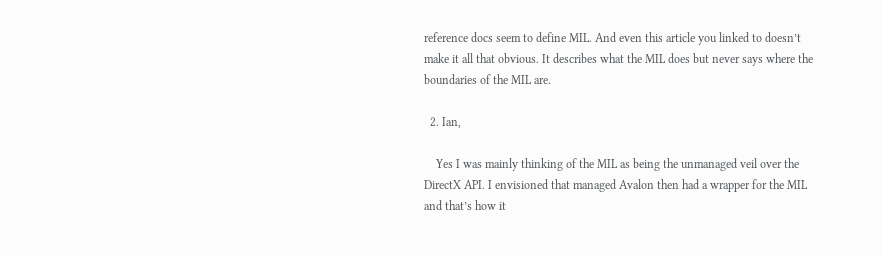reference docs seem to define MIL. And even this article you linked to doesn’t make it all that obvious. It describes what the MIL does but never says where the boundaries of the MIL are.

  2. Ian,

    Yes I was mainly thinking of the MIL as being the unmanaged veil over the DirectX API. I envisioned that managed Avalon then had a wrapper for the MIL and that’s how it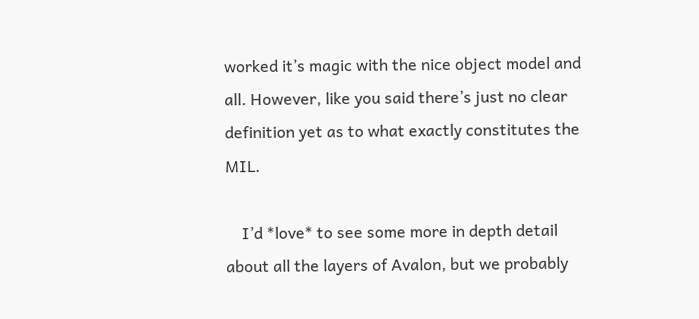worked it’s magic with the nice object model and all. However, like you said there’s just no clear definition yet as to what exactly constitutes the MIL.

    I’d *love* to see some more in depth detail about all the layers of Avalon, but we probably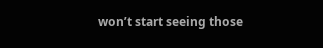won’t start seeing those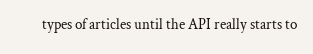types of articles until the API really starts to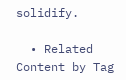solidify.

  • Related Content by Tag